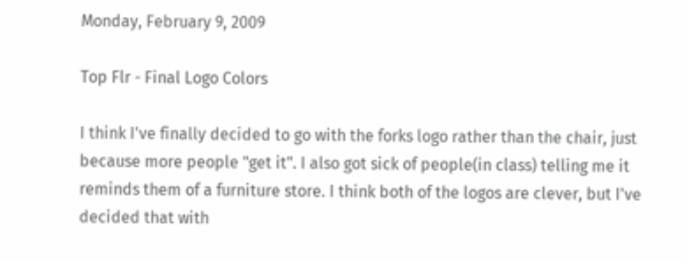Monday, February 9, 2009

Top Flr - Final Logo Colors

I think I've finally decided to go with the forks logo rather than the chair, just because more people "get it". I also got sick of people(in class) telling me it reminds them of a furniture store. I think both of the logos are clever, but I've decided that with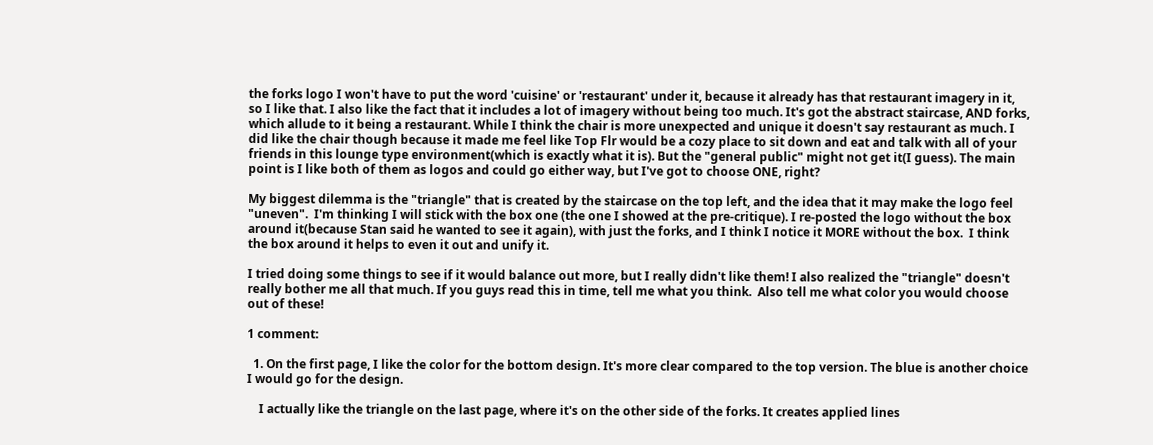the forks logo I won't have to put the word 'cuisine' or 'restaurant' under it, because it already has that restaurant imagery in it, so I like that. I also like the fact that it includes a lot of imagery without being too much. It's got the abstract staircase, AND forks, which allude to it being a restaurant. While I think the chair is more unexpected and unique it doesn't say restaurant as much. I did like the chair though because it made me feel like Top Flr would be a cozy place to sit down and eat and talk with all of your friends in this lounge type environment(which is exactly what it is). But the "general public" might not get it(I guess). The main point is I like both of them as logos and could go either way, but I've got to choose ONE, right?

My biggest dilemma is the "triangle" that is created by the staircase on the top left, and the idea that it may make the logo feel "uneven".  I'm thinking I will stick with the box one (the one I showed at the pre-critique). I re-posted the logo without the box around it(because Stan said he wanted to see it again), with just the forks, and I think I notice it MORE without the box.  I think the box around it helps to even it out and unify it.

I tried doing some things to see if it would balance out more, but I really didn't like them! I also realized the "triangle" doesn't really bother me all that much. If you guys read this in time, tell me what you think.  Also tell me what color you would choose out of these!

1 comment:

  1. On the first page, I like the color for the bottom design. It's more clear compared to the top version. The blue is another choice I would go for the design.

    I actually like the triangle on the last page, where it's on the other side of the forks. It creates applied lines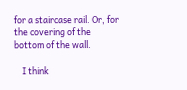for a staircase rail. Or, for the covering of the bottom of the wall.

    I think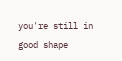you're still in good shape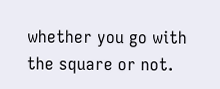whether you go with the square or not.